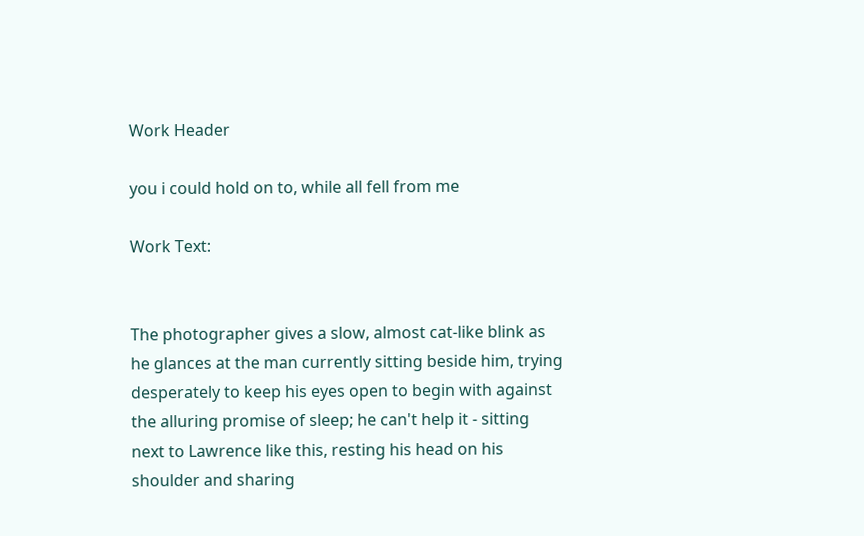Work Header

you i could hold on to, while all fell from me

Work Text:


The photographer gives a slow, almost cat-like blink as he glances at the man currently sitting beside him, trying desperately to keep his eyes open to begin with against the alluring promise of sleep; he can't help it - sitting next to Lawrence like this, resting his head on his shoulder and sharing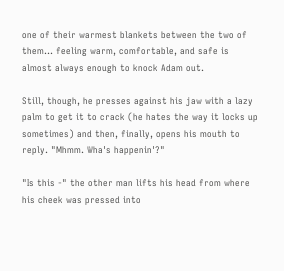one of their warmest blankets between the two of them... feeling warm, comfortable, and safe is almost always enough to knock Adam out.

Still, though, he presses against his jaw with a lazy palm to get it to crack (he hates the way it locks up sometimes) and then, finally, opens his mouth to reply. "Mhmm. Wha's happenin'?"

"Is this -" the other man lifts his head from where his cheek was pressed into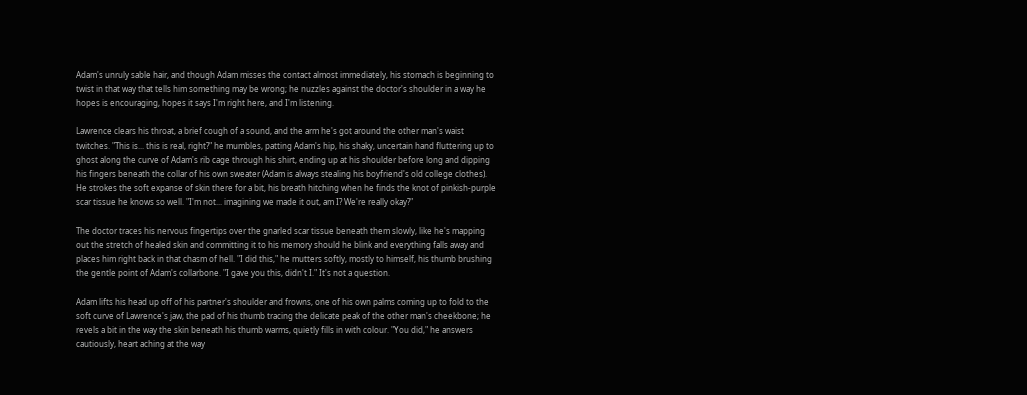Adam's unruly sable hair, and though Adam misses the contact almost immediately, his stomach is beginning to twist in that way that tells him something may be wrong; he nuzzles against the doctor's shoulder in a way he hopes is encouraging, hopes it says I'm right here, and I'm listening.

Lawrence clears his throat, a brief cough of a sound, and the arm he's got around the other man's waist twitches. "This is... this is real, right?" he mumbles, patting Adam's hip, his shaky, uncertain hand fluttering up to ghost along the curve of Adam's rib cage through his shirt, ending up at his shoulder before long and dipping his fingers beneath the collar of his own sweater (Adam is always stealing his boyfriend's old college clothes). He strokes the soft expanse of skin there for a bit, his breath hitching when he finds the knot of pinkish-purple scar tissue he knows so well. "I'm not... imagining we made it out, am I? We're really okay?"

The doctor traces his nervous fingertips over the gnarled scar tissue beneath them slowly, like he's mapping out the stretch of healed skin and committing it to his memory should he blink and everything falls away and places him right back in that chasm of hell. "I did this," he mutters softly, mostly to himself, his thumb brushing the gentle point of Adam's collarbone. "I gave you this, didn't I." It's not a question.

Adam lifts his head up off of his partner's shoulder and frowns, one of his own palms coming up to fold to the soft curve of Lawrence's jaw, the pad of his thumb tracing the delicate peak of the other man's cheekbone; he revels a bit in the way the skin beneath his thumb warms, quietly fills in with colour. "You did," he answers cautiously, heart aching at the way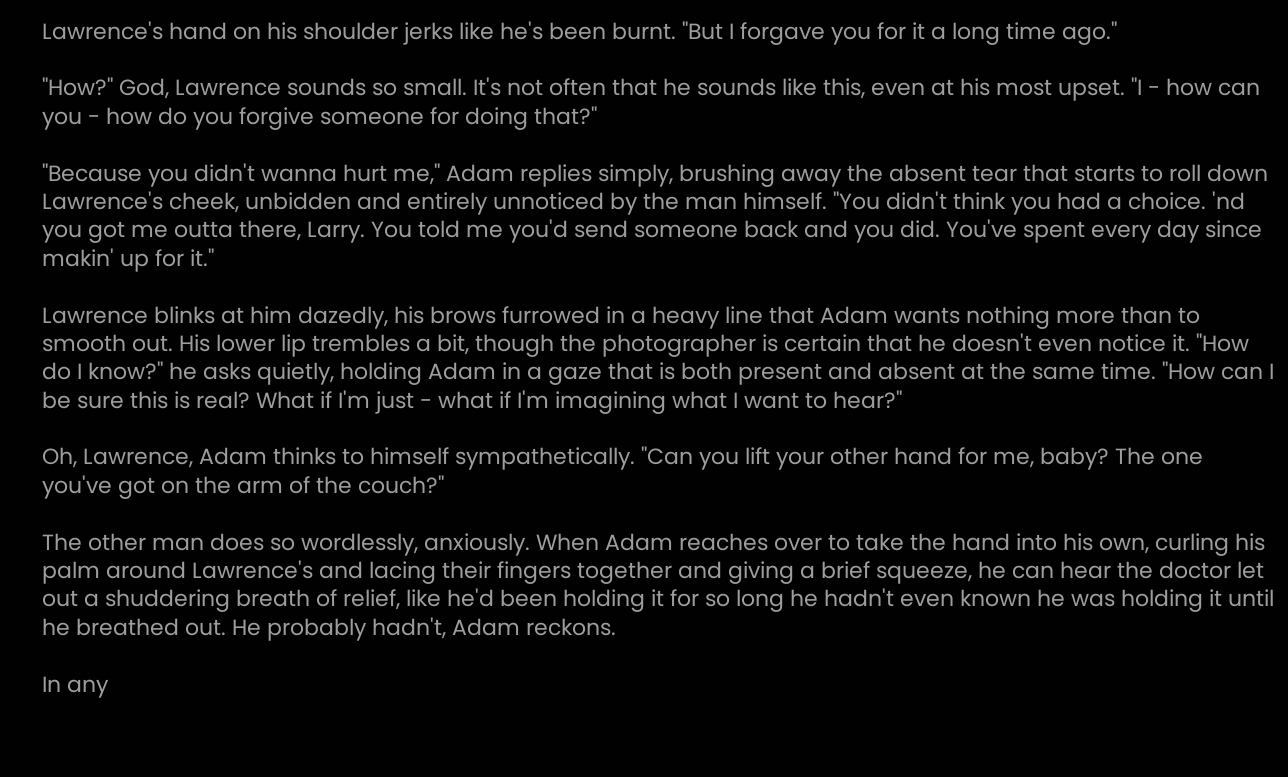Lawrence's hand on his shoulder jerks like he's been burnt. "But I forgave you for it a long time ago."

"How?" God, Lawrence sounds so small. It's not often that he sounds like this, even at his most upset. "I - how can you - how do you forgive someone for doing that?"

"Because you didn't wanna hurt me," Adam replies simply, brushing away the absent tear that starts to roll down Lawrence's cheek, unbidden and entirely unnoticed by the man himself. "You didn't think you had a choice. 'nd you got me outta there, Larry. You told me you'd send someone back and you did. You've spent every day since makin' up for it."

Lawrence blinks at him dazedly, his brows furrowed in a heavy line that Adam wants nothing more than to smooth out. His lower lip trembles a bit, though the photographer is certain that he doesn't even notice it. "How do I know?" he asks quietly, holding Adam in a gaze that is both present and absent at the same time. "How can I be sure this is real? What if I'm just - what if I'm imagining what I want to hear?"

Oh, Lawrence, Adam thinks to himself sympathetically. "Can you lift your other hand for me, baby? The one you've got on the arm of the couch?"

The other man does so wordlessly, anxiously. When Adam reaches over to take the hand into his own, curling his palm around Lawrence's and lacing their fingers together and giving a brief squeeze, he can hear the doctor let out a shuddering breath of relief, like he'd been holding it for so long he hadn't even known he was holding it until he breathed out. He probably hadn't, Adam reckons.

In any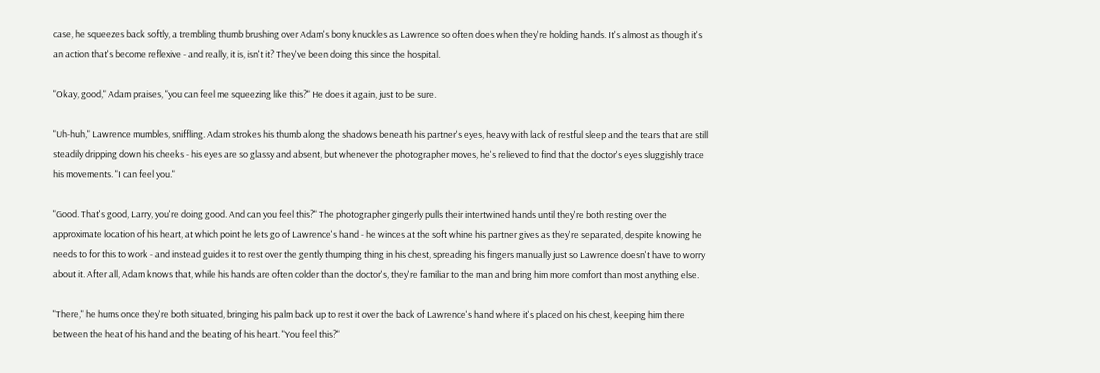case, he squeezes back softly, a trembling thumb brushing over Adam's bony knuckles as Lawrence so often does when they're holding hands. It's almost as though it's an action that's become reflexive - and really, it is, isn't it? They've been doing this since the hospital.

"Okay, good," Adam praises, "you can feel me squeezing like this?" He does it again, just to be sure.

"Uh-huh," Lawrence mumbles, sniffling. Adam strokes his thumb along the shadows beneath his partner's eyes, heavy with lack of restful sleep and the tears that are still steadily dripping down his cheeks - his eyes are so glassy and absent, but whenever the photographer moves, he's relieved to find that the doctor's eyes sluggishly trace his movements. "I can feel you."

"Good. That's good, Larry, you're doing good. And can you feel this?" The photographer gingerly pulls their intertwined hands until they're both resting over the approximate location of his heart, at which point he lets go of Lawrence's hand - he winces at the soft whine his partner gives as they're separated, despite knowing he needs to for this to work - and instead guides it to rest over the gently thumping thing in his chest, spreading his fingers manually just so Lawrence doesn't have to worry about it. After all, Adam knows that, while his hands are often colder than the doctor's, they're familiar to the man and bring him more comfort than most anything else.

"There," he hums once they're both situated, bringing his palm back up to rest it over the back of Lawrence's hand where it's placed on his chest, keeping him there between the heat of his hand and the beating of his heart. "You feel this?"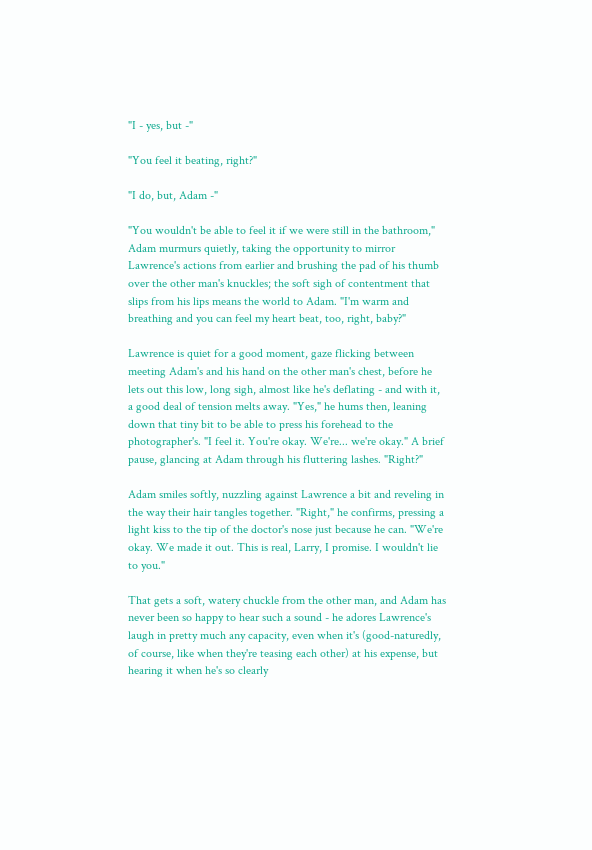"I - yes, but -"

"You feel it beating, right?"

"I do, but, Adam -"

"You wouldn't be able to feel it if we were still in the bathroom," Adam murmurs quietly, taking the opportunity to mirror Lawrence's actions from earlier and brushing the pad of his thumb over the other man's knuckles; the soft sigh of contentment that slips from his lips means the world to Adam. "I'm warm and breathing and you can feel my heart beat, too, right, baby?"

Lawrence is quiet for a good moment, gaze flicking between meeting Adam's and his hand on the other man's chest, before he lets out this low, long sigh, almost like he's deflating - and with it, a good deal of tension melts away. "Yes," he hums then, leaning down that tiny bit to be able to press his forehead to the photographer's. "I feel it. You're okay. We're... we're okay." A brief pause, glancing at Adam through his fluttering lashes. "Right?"

Adam smiles softly, nuzzling against Lawrence a bit and reveling in the way their hair tangles together. "Right," he confirms, pressing a light kiss to the tip of the doctor's nose just because he can. "We're okay. We made it out. This is real, Larry, I promise. I wouldn't lie to you."

That gets a soft, watery chuckle from the other man, and Adam has never been so happy to hear such a sound - he adores Lawrence's laugh in pretty much any capacity, even when it's (good-naturedly, of course, like when they're teasing each other) at his expense, but hearing it when he's so clearly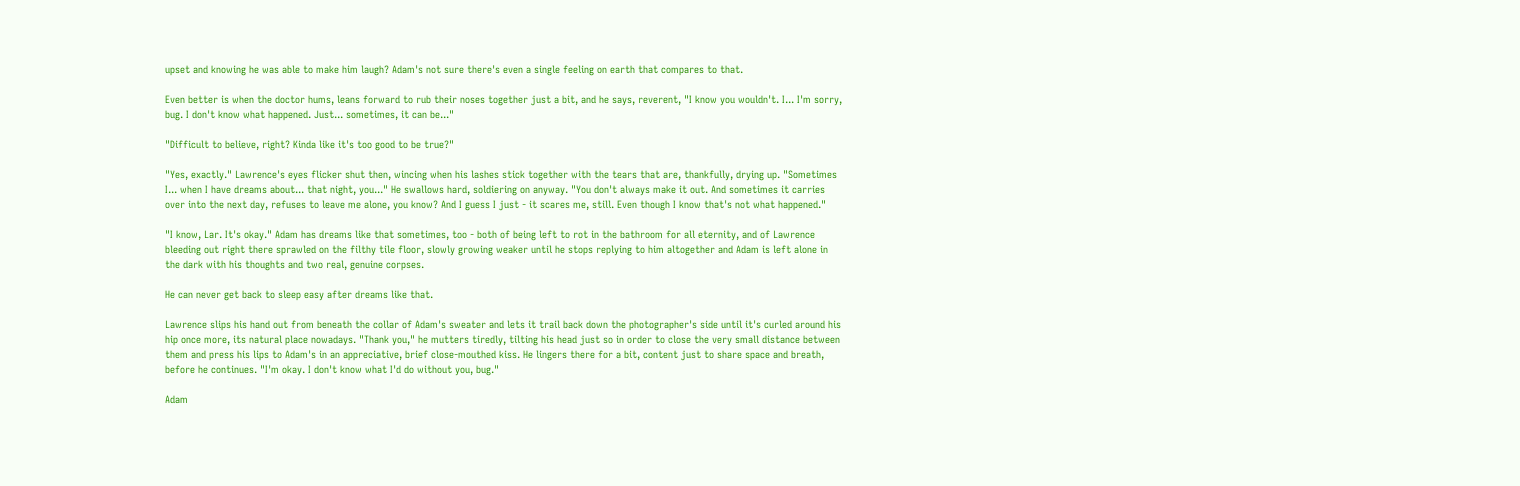upset and knowing he was able to make him laugh? Adam's not sure there's even a single feeling on earth that compares to that.

Even better is when the doctor hums, leans forward to rub their noses together just a bit, and he says, reverent, "I know you wouldn't. I... I'm sorry, bug. I don't know what happened. Just... sometimes, it can be..."

"Difficult to believe, right? Kinda like it's too good to be true?"

"Yes, exactly." Lawrence's eyes flicker shut then, wincing when his lashes stick together with the tears that are, thankfully, drying up. "Sometimes I... when I have dreams about... that night, you..." He swallows hard, soldiering on anyway. "You don't always make it out. And sometimes it carries over into the next day, refuses to leave me alone, you know? And I guess I just - it scares me, still. Even though I know that's not what happened."

"I know, Lar. It's okay." Adam has dreams like that sometimes, too - both of being left to rot in the bathroom for all eternity, and of Lawrence bleeding out right there sprawled on the filthy tile floor, slowly growing weaker until he stops replying to him altogether and Adam is left alone in the dark with his thoughts and two real, genuine corpses.

He can never get back to sleep easy after dreams like that.

Lawrence slips his hand out from beneath the collar of Adam's sweater and lets it trail back down the photographer's side until it's curled around his hip once more, its natural place nowadays. "Thank you," he mutters tiredly, tilting his head just so in order to close the very small distance between them and press his lips to Adam's in an appreciative, brief close-mouthed kiss. He lingers there for a bit, content just to share space and breath, before he continues. "I'm okay. I don't know what I'd do without you, bug."

Adam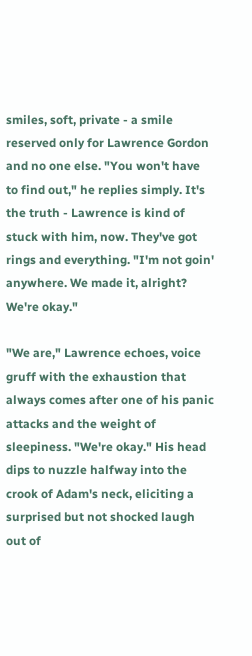smiles, soft, private - a smile reserved only for Lawrence Gordon and no one else. "You won't have to find out," he replies simply. It's the truth - Lawrence is kind of stuck with him, now. They've got rings and everything. "I'm not goin' anywhere. We made it, alright? We're okay."

"We are," Lawrence echoes, voice gruff with the exhaustion that always comes after one of his panic attacks and the weight of sleepiness. "We're okay." His head dips to nuzzle halfway into the crook of Adam's neck, eliciting a surprised but not shocked laugh out of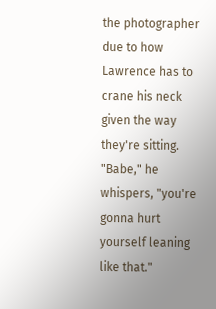the photographer due to how Lawrence has to crane his neck given the way they're sitting. "Babe," he whispers, "you're gonna hurt yourself leaning like that."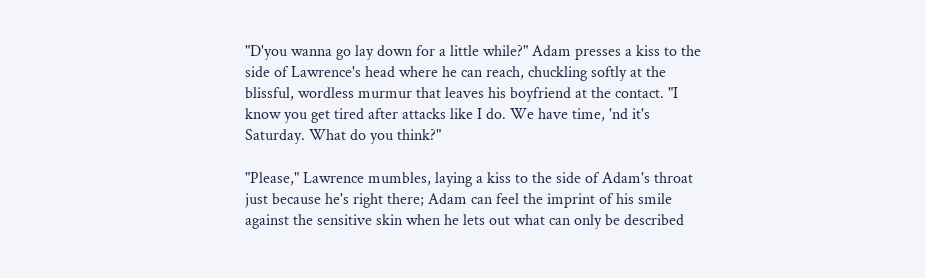"D'you wanna go lay down for a little while?" Adam presses a kiss to the side of Lawrence's head where he can reach, chuckling softly at the blissful, wordless murmur that leaves his boyfriend at the contact. "I know you get tired after attacks like I do. We have time, 'nd it's Saturday. What do you think?"

"Please," Lawrence mumbles, laying a kiss to the side of Adam's throat just because he's right there; Adam can feel the imprint of his smile against the sensitive skin when he lets out what can only be described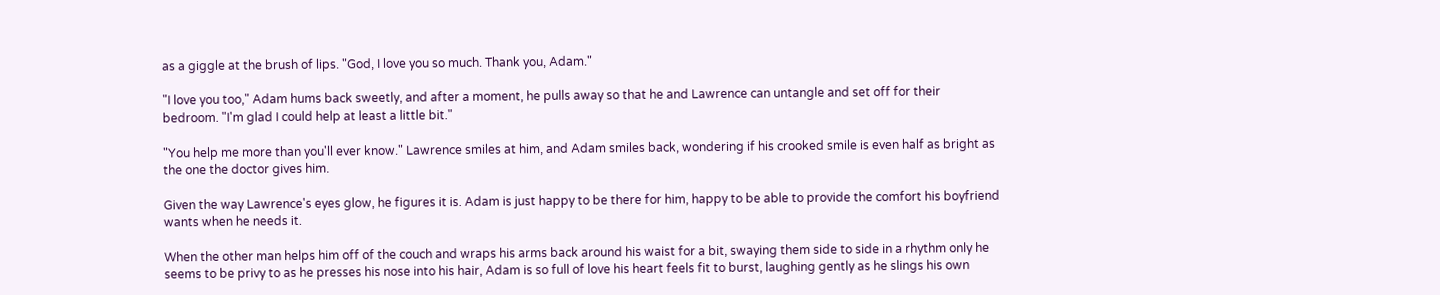as a giggle at the brush of lips. "God, I love you so much. Thank you, Adam."

"I love you too," Adam hums back sweetly, and after a moment, he pulls away so that he and Lawrence can untangle and set off for their bedroom. "I'm glad I could help at least a little bit."

"You help me more than you'll ever know." Lawrence smiles at him, and Adam smiles back, wondering if his crooked smile is even half as bright as the one the doctor gives him.

Given the way Lawrence's eyes glow, he figures it is. Adam is just happy to be there for him, happy to be able to provide the comfort his boyfriend wants when he needs it.

When the other man helps him off of the couch and wraps his arms back around his waist for a bit, swaying them side to side in a rhythm only he seems to be privy to as he presses his nose into his hair, Adam is so full of love his heart feels fit to burst, laughing gently as he slings his own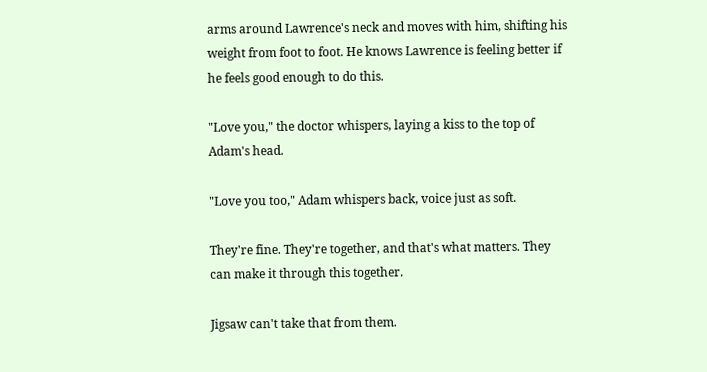arms around Lawrence's neck and moves with him, shifting his weight from foot to foot. He knows Lawrence is feeling better if he feels good enough to do this.

"Love you," the doctor whispers, laying a kiss to the top of Adam's head.

"Love you too," Adam whispers back, voice just as soft.

They're fine. They're together, and that's what matters. They can make it through this together.

Jigsaw can't take that from them.